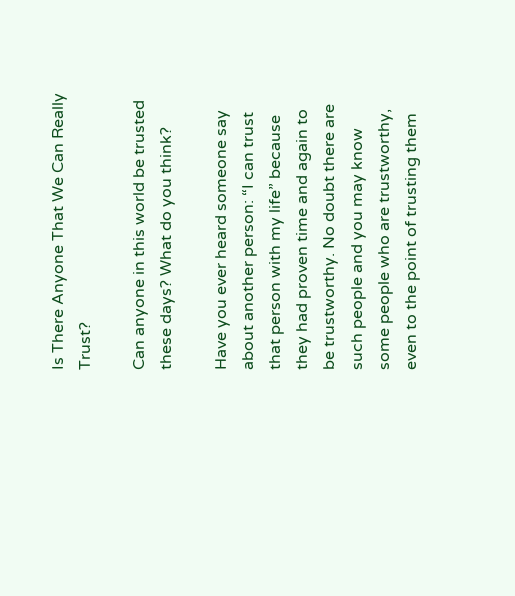Is There Anyone That We Can Really Trust?

Can anyone in this world be trusted these days? What do you think?

Have you ever heard someone say about another person: “I can trust that person with my life” because they had proven time and again to be trustworthy. No doubt there are such people and you may know some people who are trustworthy, even to the point of trusting them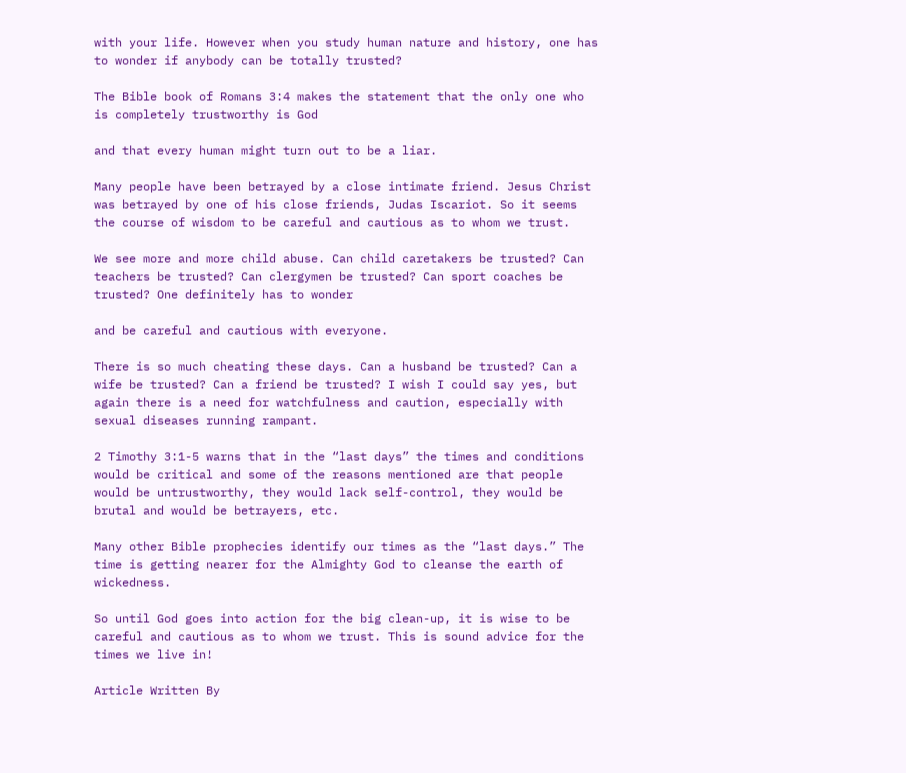with your life. However when you study human nature and history, one has to wonder if anybody can be totally trusted?

The Bible book of Romans 3:4 makes the statement that the only one who is completely trustworthy is God

and that every human might turn out to be a liar.

Many people have been betrayed by a close intimate friend. Jesus Christ was betrayed by one of his close friends, Judas Iscariot. So it seems the course of wisdom to be careful and cautious as to whom we trust.

We see more and more child abuse. Can child caretakers be trusted? Can teachers be trusted? Can clergymen be trusted? Can sport coaches be trusted? One definitely has to wonder

and be careful and cautious with everyone.

There is so much cheating these days. Can a husband be trusted? Can a wife be trusted? Can a friend be trusted? I wish I could say yes, but again there is a need for watchfulness and caution, especially with sexual diseases running rampant.

2 Timothy 3:1-5 warns that in the “last days” the times and conditions would be critical and some of the reasons mentioned are that people would be untrustworthy, they would lack self-control, they would be brutal and would be betrayers, etc.

Many other Bible prophecies identify our times as the “last days.” The time is getting nearer for the Almighty God to cleanse the earth of wickedness.

So until God goes into action for the big clean-up, it is wise to be careful and cautious as to whom we trust. This is sound advice for the times we live in!

Article Written By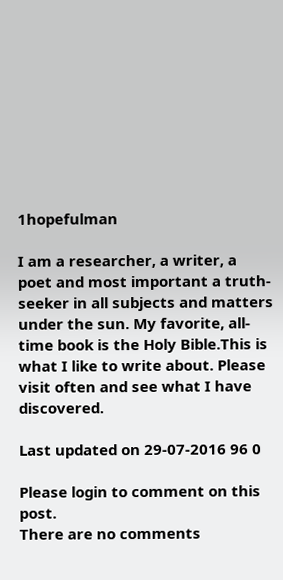1hopefulman

I am a researcher, a writer, a poet and most important a truth-seeker in all subjects and matters under the sun. My favorite, all-time book is the Holy Bible.This is what I like to write about. Please visit often and see what I have discovered.

Last updated on 29-07-2016 96 0

Please login to comment on this post.
There are no comments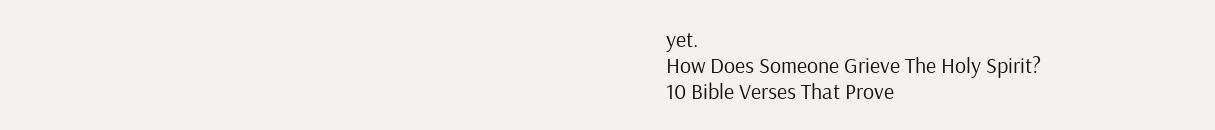yet.
How Does Someone Grieve The Holy Spirit?
10 Bible Verses That Prove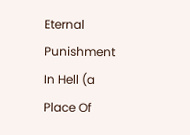Eternal Punishment In Hell (a Place Of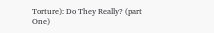Torture): Do They Really? (part One)